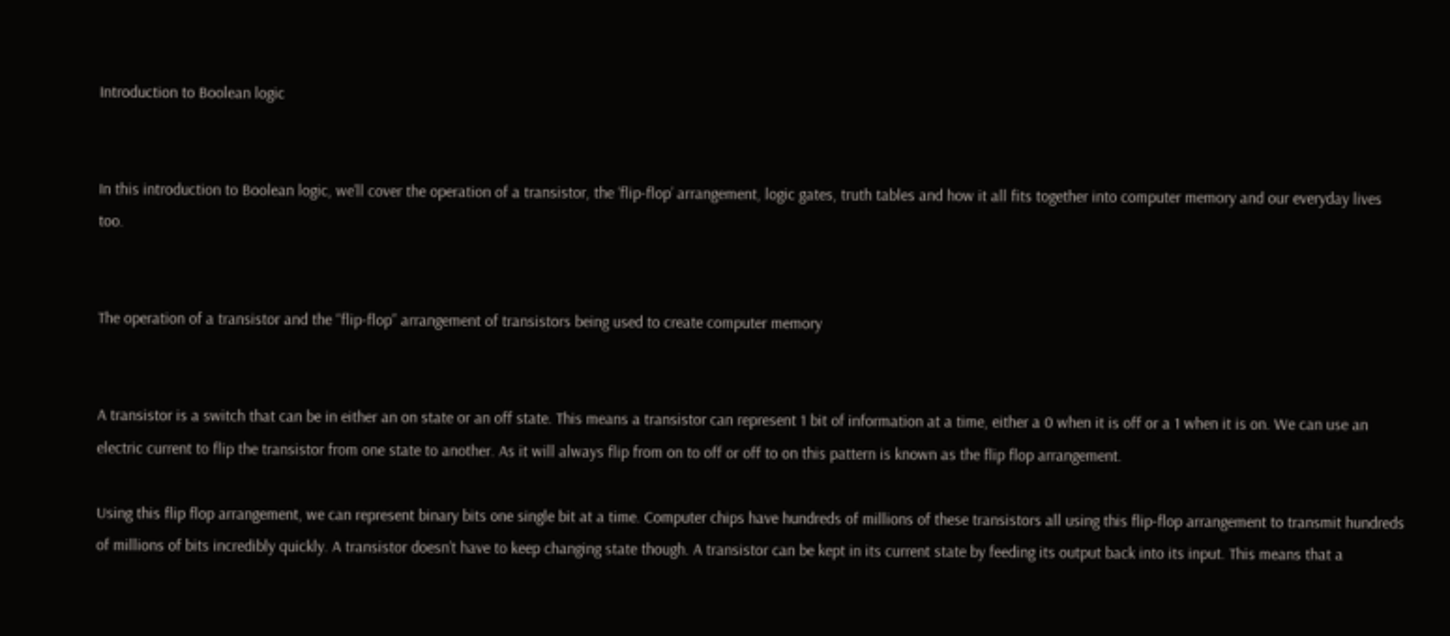Introduction to Boolean logic


In this introduction to Boolean logic, we’ll cover the operation of a transistor, the ‘flip-flop’ arrangement, logic gates, truth tables and how it all fits together into computer memory and our everyday lives too.


The operation of a transistor and the “flip-flop” arrangement of transistors being used to create computer memory


A transistor is a switch that can be in either an on state or an off state. This means a transistor can represent 1 bit of information at a time, either a 0 when it is off or a 1 when it is on. We can use an electric current to flip the transistor from one state to another. As it will always flip from on to off or off to on this pattern is known as the flip flop arrangement.

Using this flip flop arrangement, we can represent binary bits one single bit at a time. Computer chips have hundreds of millions of these transistors all using this flip-flop arrangement to transmit hundreds of millions of bits incredibly quickly. A transistor doesn’t have to keep changing state though. A transistor can be kept in its current state by feeding its output back into its input. This means that a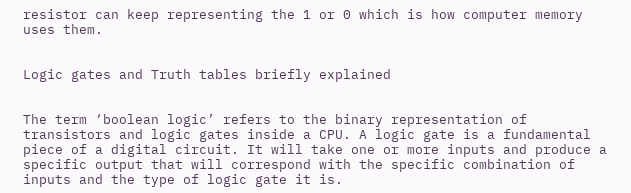resistor can keep representing the 1 or 0 which is how computer memory uses them.


Logic gates and Truth tables briefly explained


The term ‘boolean logic’ refers to the binary representation of transistors and logic gates inside a CPU. A logic gate is a fundamental piece of a digital circuit. It will take one or more inputs and produce a specific output that will correspond with the specific combination of inputs and the type of logic gate it is.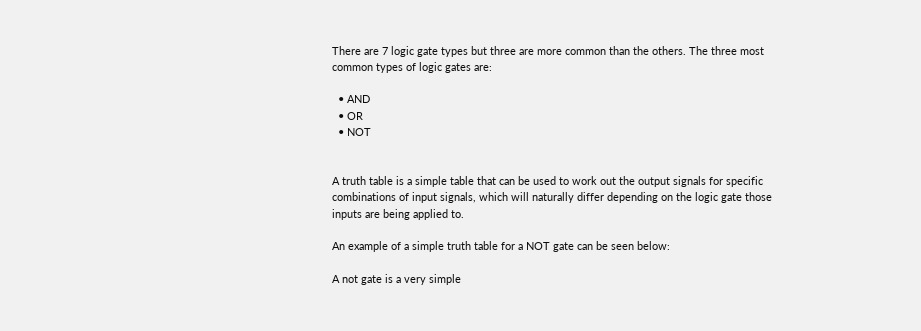There are 7 logic gate types but three are more common than the others. The three most common types of logic gates are:

  • AND
  • OR
  • NOT


A truth table is a simple table that can be used to work out the output signals for specific combinations of input signals, which will naturally differ depending on the logic gate those inputs are being applied to.

An example of a simple truth table for a NOT gate can be seen below:

A not gate is a very simple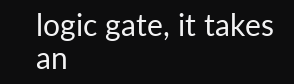logic gate, it takes an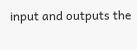input and outputs the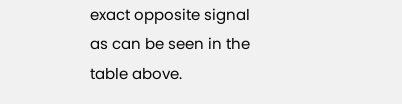exact opposite signal as can be seen in the table above.